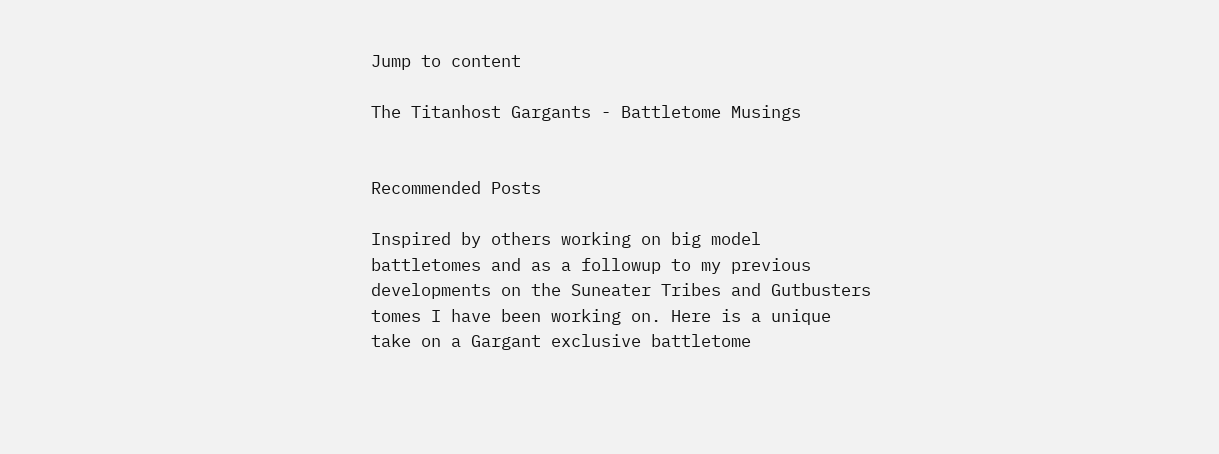Jump to content

The Titanhost Gargants - Battletome Musings


Recommended Posts

Inspired by others working on big model battletomes and as a followup to my previous developments on the Suneater Tribes and Gutbusters tomes I have been working on. Here is a unique take on a Gargant exclusive battletome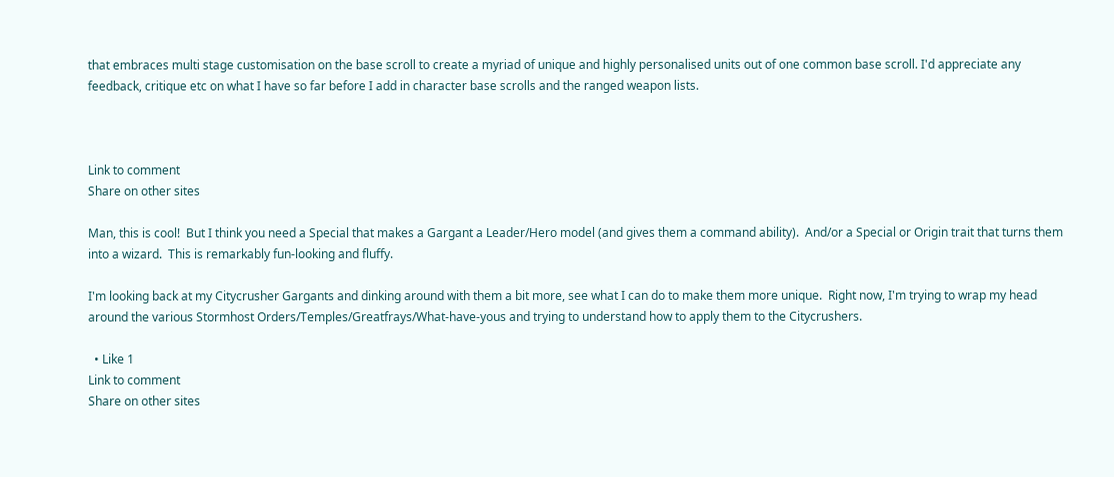that embraces multi stage customisation on the base scroll to create a myriad of unique and highly personalised units out of one common base scroll. I'd appreciate any feedback, critique etc on what I have so far before I add in character base scrolls and the ranged weapon lists.



Link to comment
Share on other sites

Man, this is cool!  But I think you need a Special that makes a Gargant a Leader/Hero model (and gives them a command ability).  And/or a Special or Origin trait that turns them into a wizard.  This is remarkably fun-looking and fluffy.

I'm looking back at my Citycrusher Gargants and dinking around with them a bit more, see what I can do to make them more unique.  Right now, I'm trying to wrap my head around the various Stormhost Orders/Temples/Greatfrays/What-have-yous and trying to understand how to apply them to the Citycrushers.

  • Like 1
Link to comment
Share on other sites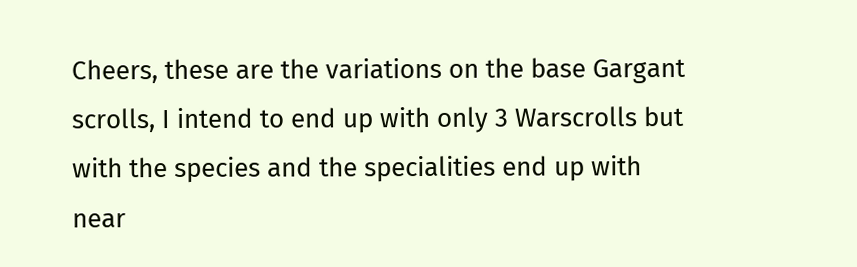Cheers, these are the variations on the base Gargant scrolls, I intend to end up with only 3 Warscrolls but with the species and the specialities end up with near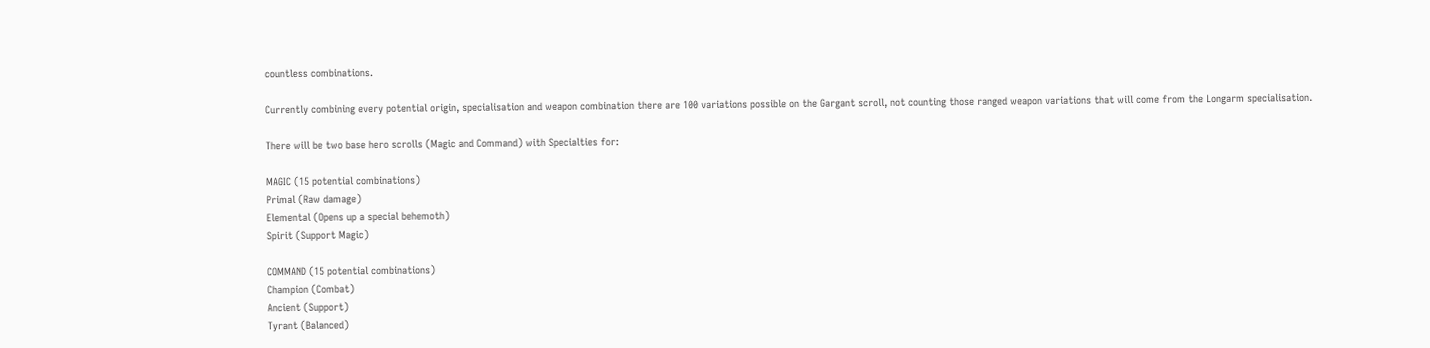countless combinations.

Currently combining every potential origin, specialisation and weapon combination there are 100 variations possible on the Gargant scroll, not counting those ranged weapon variations that will come from the Longarm specialisation.

There will be two base hero scrolls (Magic and Command) with Specialties for:

MAGIC (15 potential combinations)
Primal (Raw damage)
Elemental (Opens up a special behemoth)
Spirit (Support Magic)

COMMAND (15 potential combinations)
Champion (Combat)
Ancient (Support)
Tyrant (Balanced)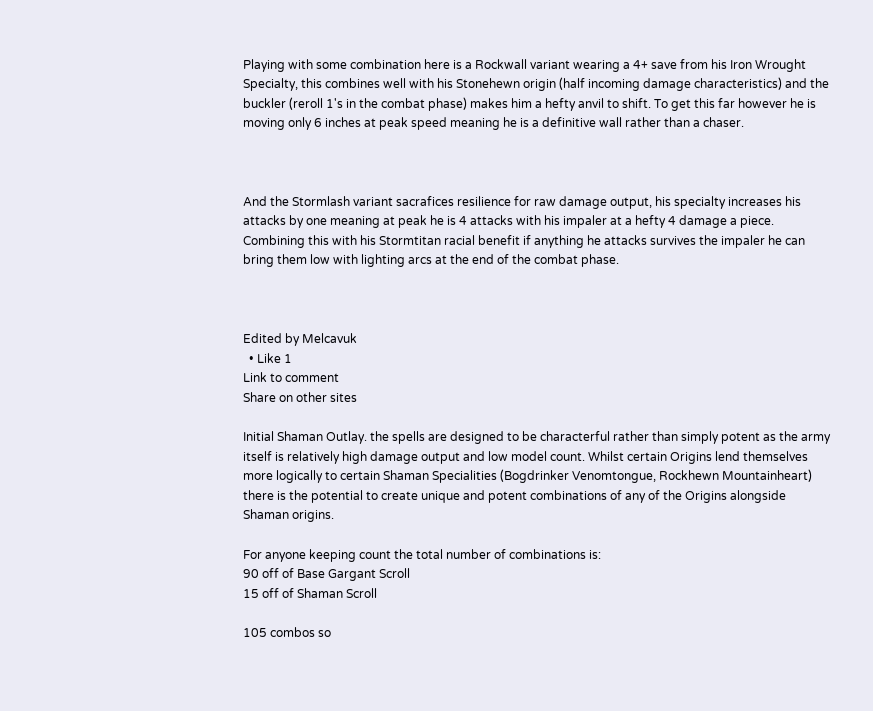Playing with some combination here is a Rockwall variant wearing a 4+ save from his Iron Wrought Specialty, this combines well with his Stonehewn origin (half incoming damage characteristics) and the buckler (reroll 1's in the combat phase) makes him a hefty anvil to shift. To get this far however he is moving only 6 inches at peak speed meaning he is a definitive wall rather than a chaser.



And the Stormlash variant sacrafices resilience for raw damage output, his specialty increases his attacks by one meaning at peak he is 4 attacks with his impaler at a hefty 4 damage a piece. Combining this with his Stormtitan racial benefit if anything he attacks survives the impaler he can bring them low with lighting arcs at the end of the combat phase.



Edited by Melcavuk
  • Like 1
Link to comment
Share on other sites

Initial Shaman Outlay. the spells are designed to be characterful rather than simply potent as the army itself is relatively high damage output and low model count. Whilst certain Origins lend themselves more logically to certain Shaman Specialities (Bogdrinker Venomtongue, Rockhewn Mountainheart) there is the potential to create unique and potent combinations of any of the Origins alongside Shaman origins.

For anyone keeping count the total number of combinations is:
90 off of Base Gargant Scroll
15 off of Shaman Scroll

105 combos so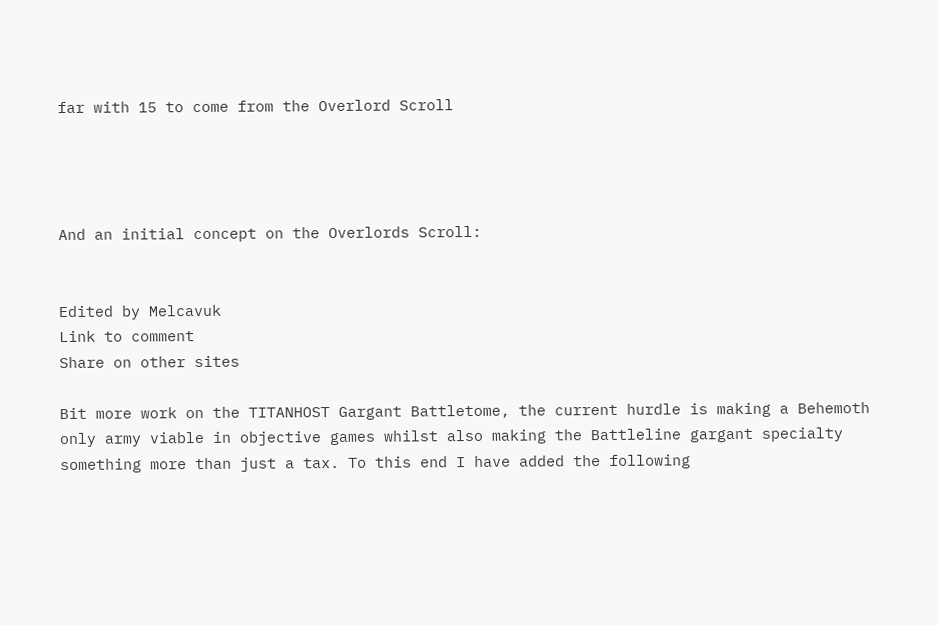far with 15 to come from the Overlord Scroll




And an initial concept on the Overlords Scroll:


Edited by Melcavuk
Link to comment
Share on other sites

Bit more work on the TITANHOST Gargant Battletome, the current hurdle is making a Behemoth only army viable in objective games whilst also making the Battleline gargant specialty something more than just a tax. To this end I have added the following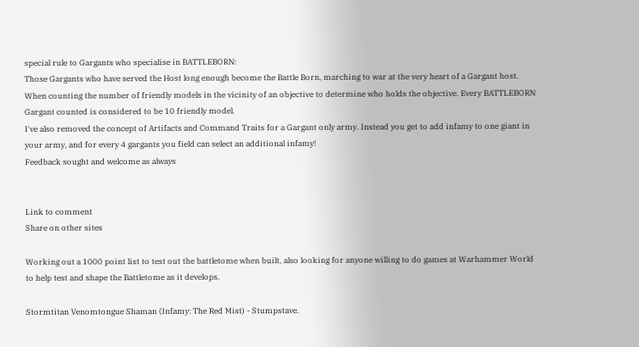special rule to Gargants who specialise in BATTLEBORN:
Those Gargants who have served the Host long enough become the Battle Born, marching to war at the very heart of a Gargant host.
When counting the number of friendly models in the vicinity of an objective to determine who holds the objective. Every BATTLEBORN Gargant counted is considered to be 10 friendly model.
I've also removed the concept of Artifacts and Command Traits for a Gargant only army. Instead you get to add infamy to one giant in your army, and for every 4 gargants you field can select an additional infamy!
Feedback sought and welcome as always


Link to comment
Share on other sites

Working out a 1000 point list to test out the battletome when built, also looking for anyone willing to do games at Warhammer World to help test and shape the Battletome as it develops.

Stormtitan Venomtongue Shaman (Infamy: The Red Mist) - Stumpstave.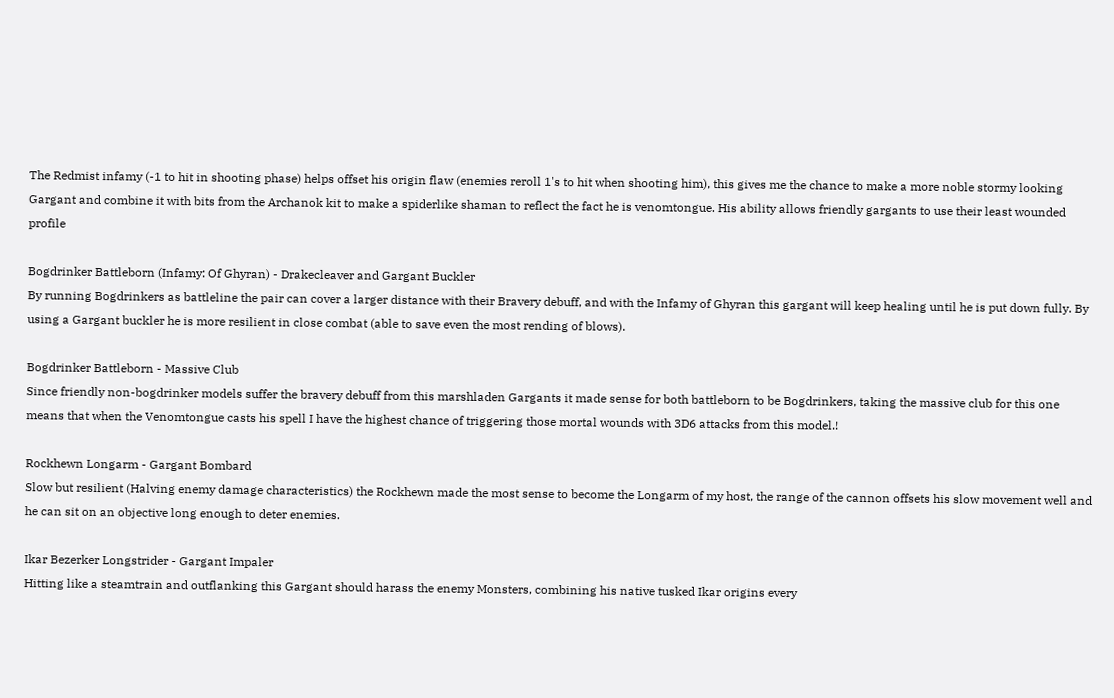The Redmist infamy (-1 to hit in shooting phase) helps offset his origin flaw (enemies reroll 1's to hit when shooting him), this gives me the chance to make a more noble stormy looking Gargant and combine it with bits from the Archanok kit to make a spiderlike shaman to reflect the fact he is venomtongue. His ability allows friendly gargants to use their least wounded profile

Bogdrinker Battleborn (Infamy: Of Ghyran) - Drakecleaver and Gargant Buckler
By running Bogdrinkers as battleline the pair can cover a larger distance with their Bravery debuff, and with the Infamy of Ghyran this gargant will keep healing until he is put down fully. By using a Gargant buckler he is more resilient in close combat (able to save even the most rending of blows).

Bogdrinker Battleborn - Massive Club
Since friendly non-bogdrinker models suffer the bravery debuff from this marshladen Gargants it made sense for both battleborn to be Bogdrinkers, taking the massive club for this one means that when the Venomtongue casts his spell I have the highest chance of triggering those mortal wounds with 3D6 attacks from this model.!

Rockhewn Longarm - Gargant Bombard
Slow but resilient (Halving enemy damage characteristics) the Rockhewn made the most sense to become the Longarm of my host, the range of the cannon offsets his slow movement well and he can sit on an objective long enough to deter enemies.

Ikar Bezerker Longstrider - Gargant Impaler
Hitting like a steamtrain and outflanking this Gargant should harass the enemy Monsters, combining his native tusked Ikar origins every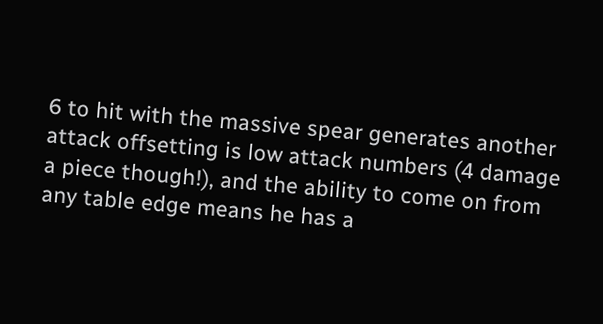6 to hit with the massive spear generates another attack offsetting is low attack numbers (4 damage a piece though!), and the ability to come on from any table edge means he has a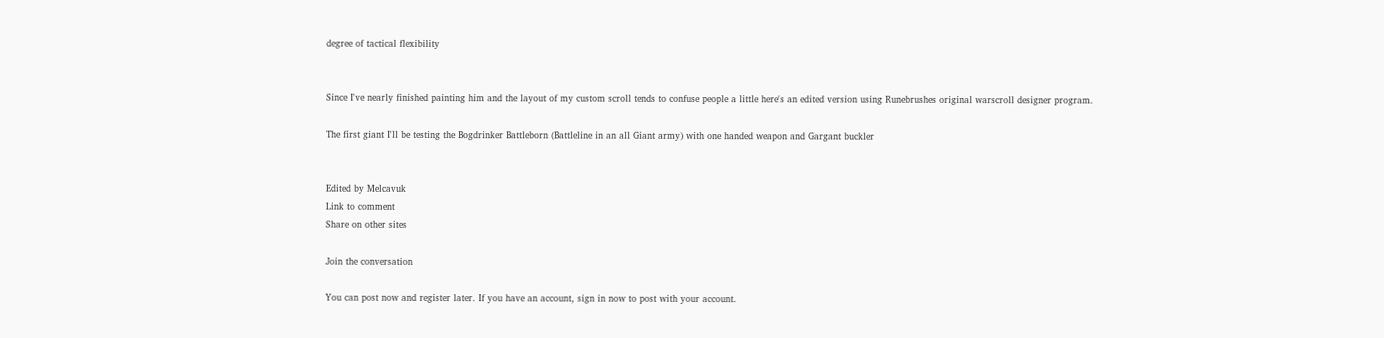degree of tactical flexibility


Since I've nearly finished painting him and the layout of my custom scroll tends to confuse people a little here's an edited version using Runebrushes original warscroll designer program.

The first giant I'll be testing the Bogdrinker Battleborn (Battleline in an all Giant army) with one handed weapon and Gargant buckler


Edited by Melcavuk
Link to comment
Share on other sites

Join the conversation

You can post now and register later. If you have an account, sign in now to post with your account.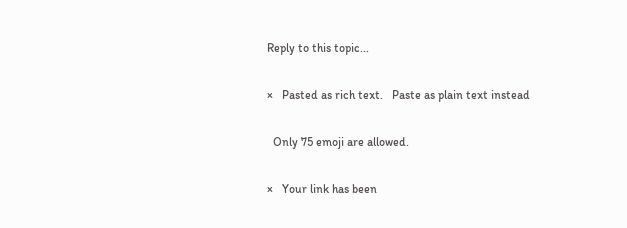Reply to this topic...

×   Pasted as rich text.   Paste as plain text instead

  Only 75 emoji are allowed.

×   Your link has been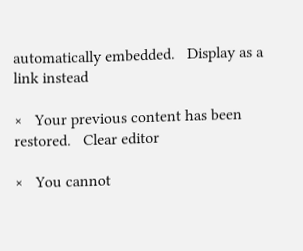automatically embedded.   Display as a link instead

×   Your previous content has been restored.   Clear editor

×   You cannot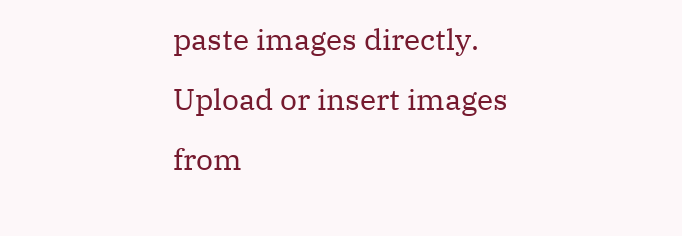paste images directly. Upload or insert images from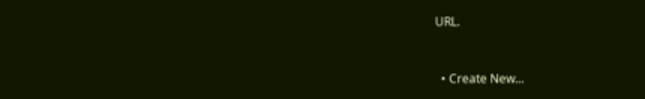URL.


  • Create New...